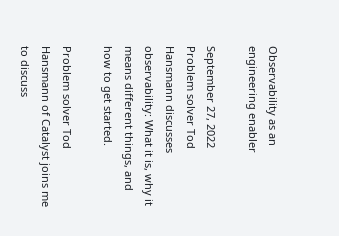Observability as an engineering enabler

September 27, 2022
Problem solver Tod Hansmann discusses observability: What it is, why it means different things, and how to get started.

Problem solver Tod Hansmann of Catalyst joins me to discuss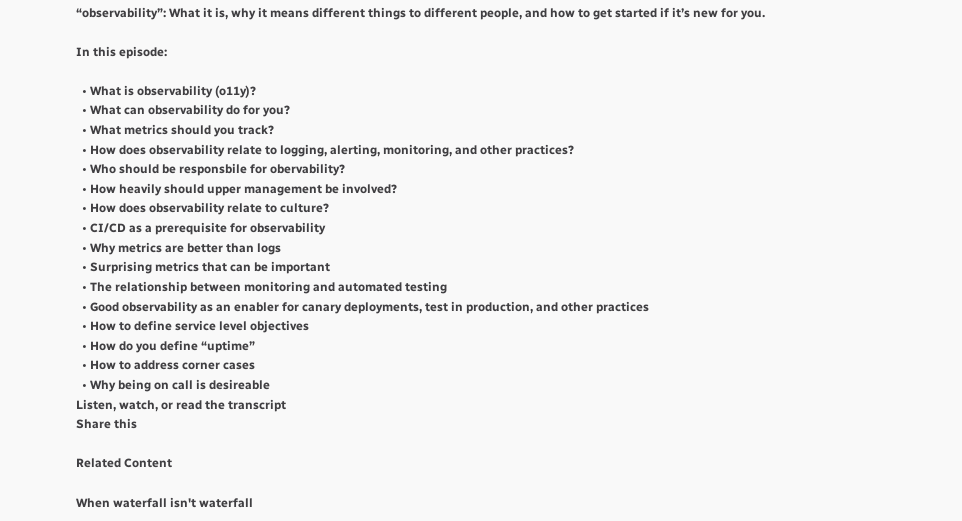“observability”: What it is, why it means different things to different people, and how to get started if it’s new for you.

In this episode:

  • What is observability (o11y)?
  • What can observability do for you?
  • What metrics should you track?
  • How does observability relate to logging, alerting, monitoring, and other practices?
  • Who should be responsbile for obervability?
  • How heavily should upper management be involved?
  • How does observability relate to culture?
  • CI/CD as a prerequisite for observability
  • Why metrics are better than logs
  • Surprising metrics that can be important
  • The relationship between monitoring and automated testing
  • Good observability as an enabler for canary deployments, test in production, and other practices
  • How to define service level objectives
  • How do you define “uptime”
  • How to address corner cases
  • Why being on call is desireable
Listen, watch, or read the transcript
Share this

Related Content

When waterfall isn't waterfall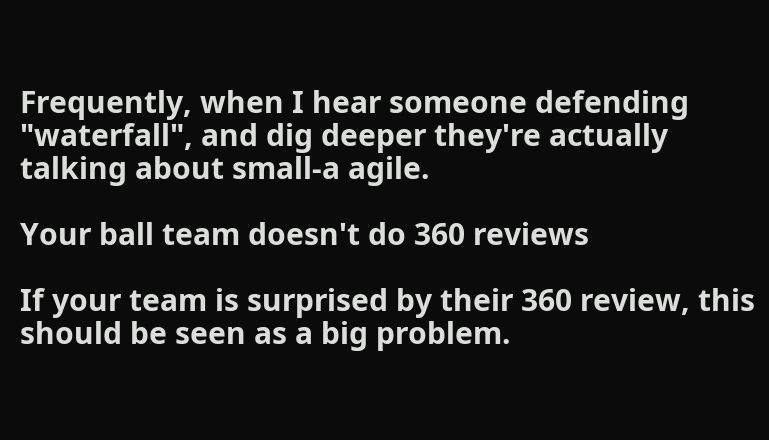Frequently, when I hear someone defending "waterfall", and dig deeper they're actually talking about small-a agile.

Your ball team doesn't do 360 reviews

If your team is surprised by their 360 review, this should be seen as a big problem.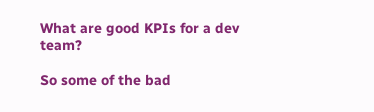What are good KPIs for a dev team?

So some of the bad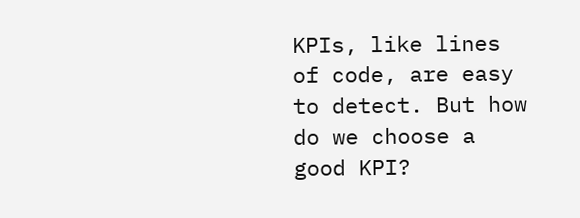KPIs, like lines of code, are easy to detect. But how do we choose a good KPI?